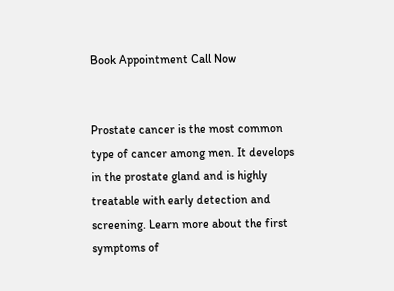Book Appointment Call Now


Prostate cancer is the most common type of cancer among men. It develops in the prostate gland and is highly treatable with early detection and screening. Learn more about the first symptoms of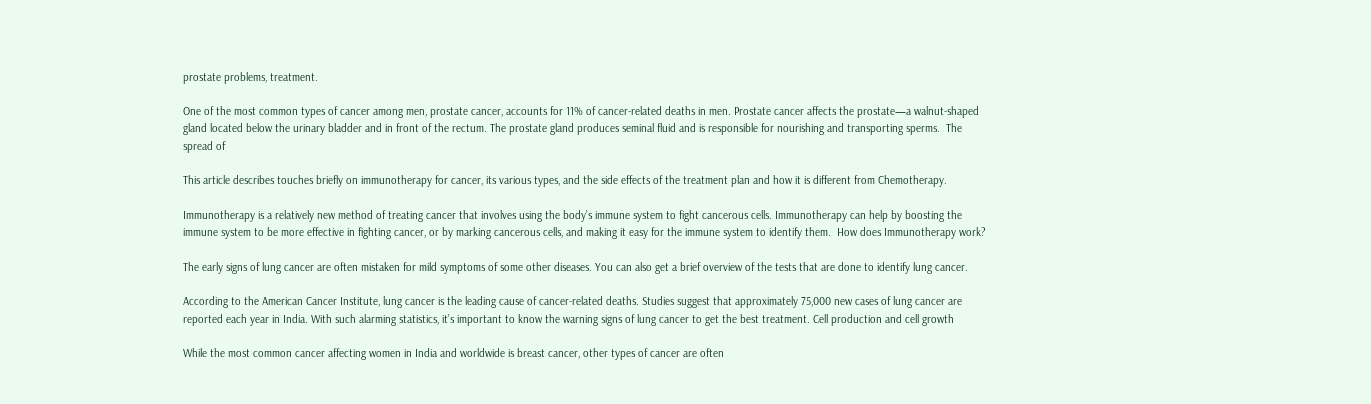prostate problems, treatment.

One of the most common types of cancer among men, prostate cancer, accounts for 11% of cancer-related deaths in men. Prostate cancer affects the prostate—a walnut-shaped gland located below the urinary bladder and in front of the rectum. The prostate gland produces seminal fluid and is responsible for nourishing and transporting sperms.  The spread of

This article describes touches briefly on immunotherapy for cancer, its various types, and the side effects of the treatment plan and how it is different from Chemotherapy.

Immunotherapy is a relatively new method of treating cancer that involves using the body’s immune system to fight cancerous cells. Immunotherapy can help by boosting the immune system to be more effective in fighting cancer, or by marking cancerous cells, and making it easy for the immune system to identify them.  How does Immunotherapy work?

The early signs of lung cancer are often mistaken for mild symptoms of some other diseases. You can also get a brief overview of the tests that are done to identify lung cancer.

According to the American Cancer Institute, lung cancer is the leading cause of cancer-related deaths. Studies suggest that approximately 75,000 new cases of lung cancer are reported each year in India. With such alarming statistics, it’s important to know the warning signs of lung cancer to get the best treatment. Cell production and cell growth

While the most common cancer affecting women in India and worldwide is breast cancer, other types of cancer are often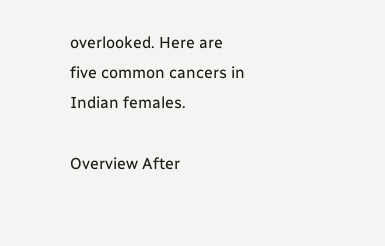overlooked. Here are five common cancers in Indian females.

Overview After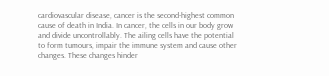cardiovascular disease, cancer is the second-highest common cause of death in India. In cancer, the cells in our body grow and divide uncontrollably. The ailing cells have the potential to form tumours, impair the immune system and cause other changes. These changes hinder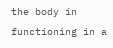the body in functioning in a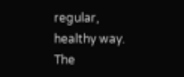regular, healthy way. The